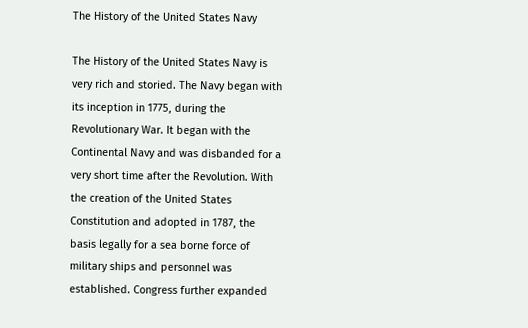The History of the United States Navy

The History of the United States Navy is very rich and storied. The Navy began with its inception in 1775, during the Revolutionary War. It began with the Continental Navy and was disbanded for a very short time after the Revolution. With the creation of the United States Constitution and adopted in 1787, the basis legally for a sea borne force of military ships and personnel was established. Congress further expanded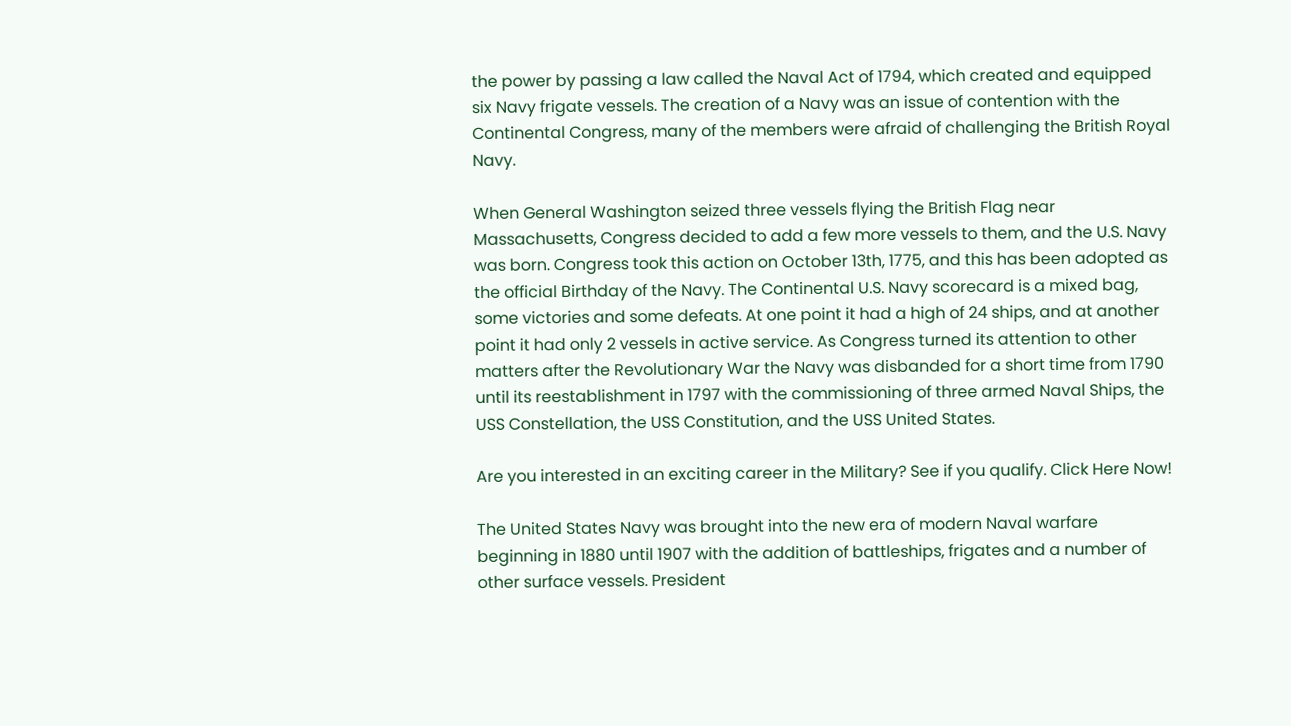the power by passing a law called the Naval Act of 1794, which created and equipped six Navy frigate vessels. The creation of a Navy was an issue of contention with the Continental Congress, many of the members were afraid of challenging the British Royal Navy.

When General Washington seized three vessels flying the British Flag near Massachusetts, Congress decided to add a few more vessels to them, and the U.S. Navy was born. Congress took this action on October 13th, 1775, and this has been adopted as the official Birthday of the Navy. The Continental U.S. Navy scorecard is a mixed bag, some victories and some defeats. At one point it had a high of 24 ships, and at another point it had only 2 vessels in active service. As Congress turned its attention to other matters after the Revolutionary War the Navy was disbanded for a short time from 1790 until its reestablishment in 1797 with the commissioning of three armed Naval Ships, the USS Constellation, the USS Constitution, and the USS United States.

Are you interested in an exciting career in the Military? See if you qualify. Click Here Now!

The United States Navy was brought into the new era of modern Naval warfare beginning in 1880 until 1907 with the addition of battleships, frigates and a number of other surface vessels. President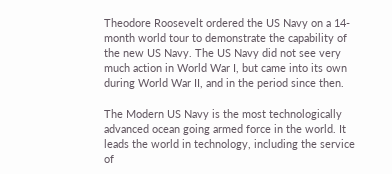Theodore Roosevelt ordered the US Navy on a 14-month world tour to demonstrate the capability of the new US Navy. The US Navy did not see very much action in World War I, but came into its own during World War II, and in the period since then.

The Modern US Navy is the most technologically advanced ocean going armed force in the world. It leads the world in technology, including the service of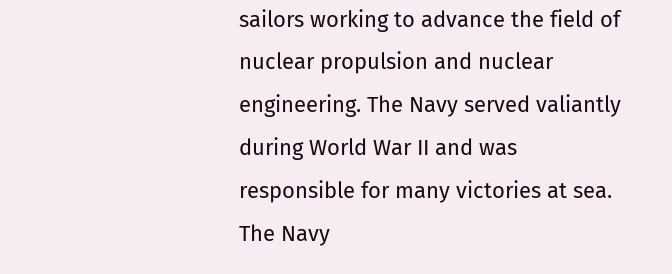sailors working to advance the field of nuclear propulsion and nuclear engineering. The Navy served valiantly during World War II and was responsible for many victories at sea. The Navy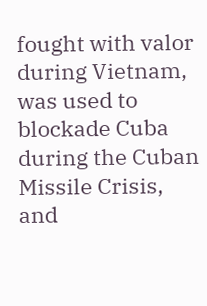fought with valor during Vietnam, was used to blockade Cuba during the Cuban Missile Crisis, and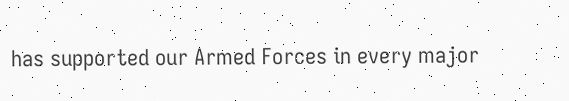has supported our Armed Forces in every major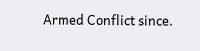Armed Conflict since.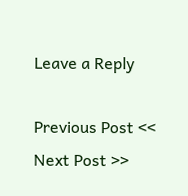Leave a Reply

Previous Post <<
Next Post >>